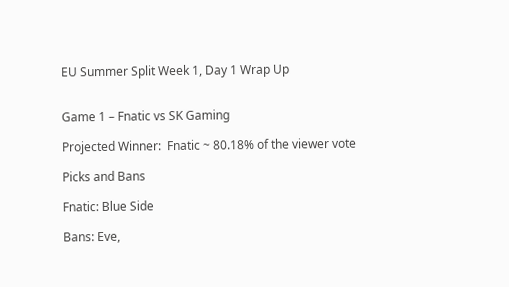EU Summer Split Week 1, Day 1 Wrap Up


Game 1 – Fnatic vs SK Gaming

Projected Winner:  Fnatic ~ 80.18% of the viewer vote

Picks and Bans

Fnatic: Blue Side

Bans: Eve,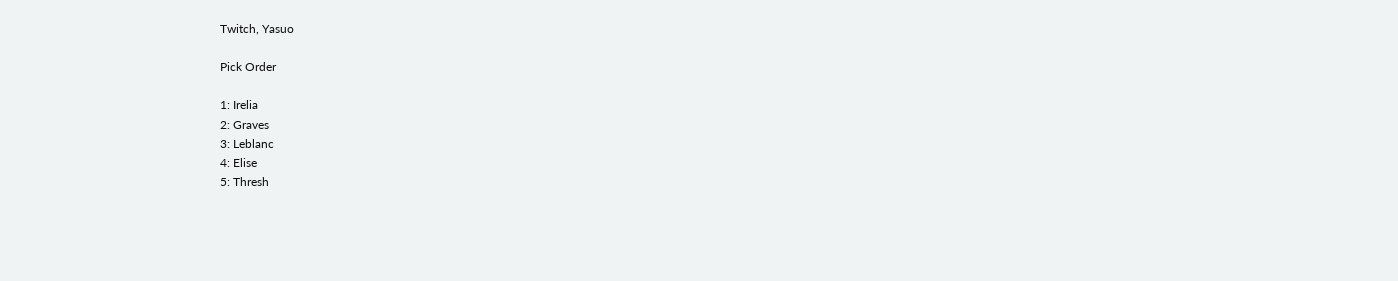Twitch, Yasuo

Pick Order

1: Irelia
2: Graves
3: Leblanc
4: Elise
5: Thresh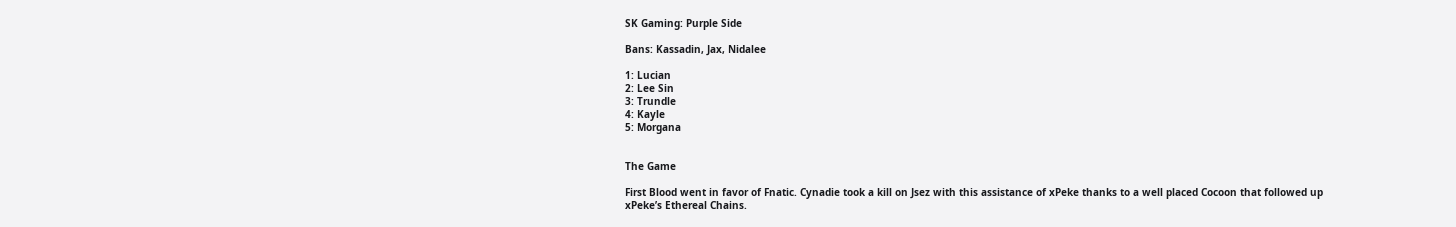SK Gaming: Purple Side

Bans: Kassadin, Jax, Nidalee

1: Lucian
2: Lee Sin
3: Trundle
4: Kayle
5: Morgana


The Game

First Blood went in favor of Fnatic. Cynadie took a kill on Jsez with this assistance of xPeke thanks to a well placed Cocoon that followed up xPeke’s Ethereal Chains.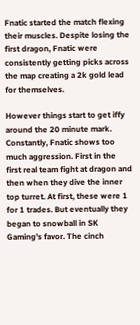Fnatic started the match flexing their muscles. Despite losing the first dragon, Fnatic were consistently getting picks across the map creating a 2k gold lead for themselves.

However things start to get iffy around the 20 minute mark. Constantly, Fnatic shows too much aggression. First in the first real team fight at dragon and then when they dive the inner top turret. At first, these were 1 for 1 trades. But eventually they began to snowball in SK Gaming’s favor. The cinch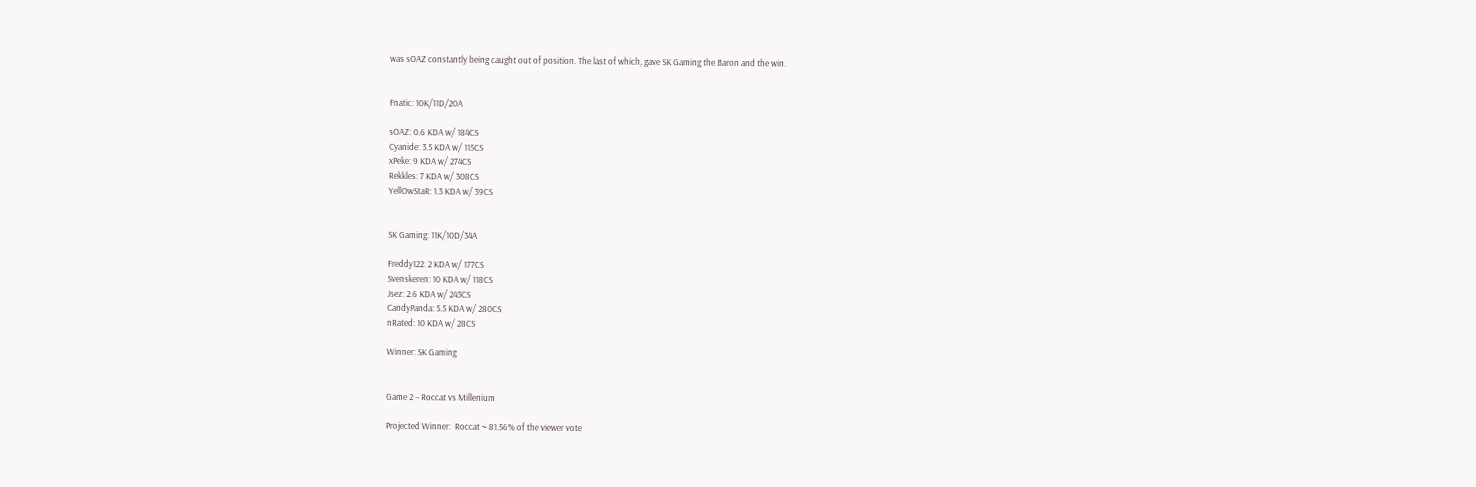was sOAZ constantly being caught out of position. The last of which, gave SK Gaming the Baron and the win.


Fnatic: 10K/11D/20A

sOAZ: 0.6 KDA w/ 184CS
Cyanide: 3.5 KDA w/ 115CS
xPeke: 9 KDA w/ 274CS
Rekkles: 7 KDA w/ 308CS
YellOwStaR: 1.3 KDA w/ 39CS


SK Gaming: 11K/10D/34A

Freddy122: 2 KDA w/ 177CS
Svenskeren: 10 KDA w/ 118CS
Jsez: 2.6 KDA w/ 243CS
CandyPanda: 5.5 KDA w/ 280CS
nRated: 10 KDA w/ 28CS

Winner: SK Gaming


Game 2 – Roccat vs Millenium

Projected Winner:  Roccat ~ 81.56% of the viewer vote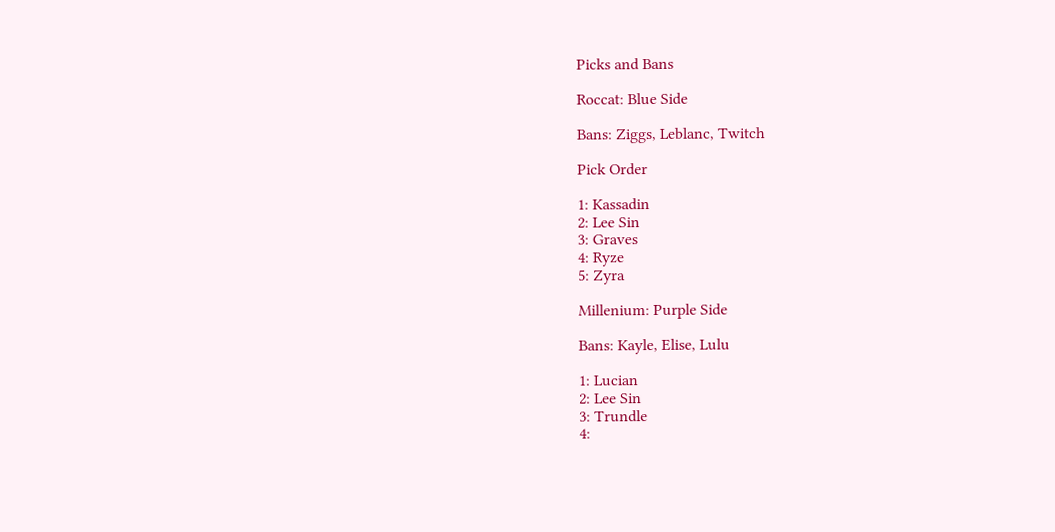Picks and Bans

Roccat: Blue Side

Bans: Ziggs, Leblanc, Twitch

Pick Order

1: Kassadin
2: Lee Sin
3: Graves
4: Ryze
5: Zyra

Millenium: Purple Side

Bans: Kayle, Elise, Lulu

1: Lucian
2: Lee Sin
3: Trundle
4: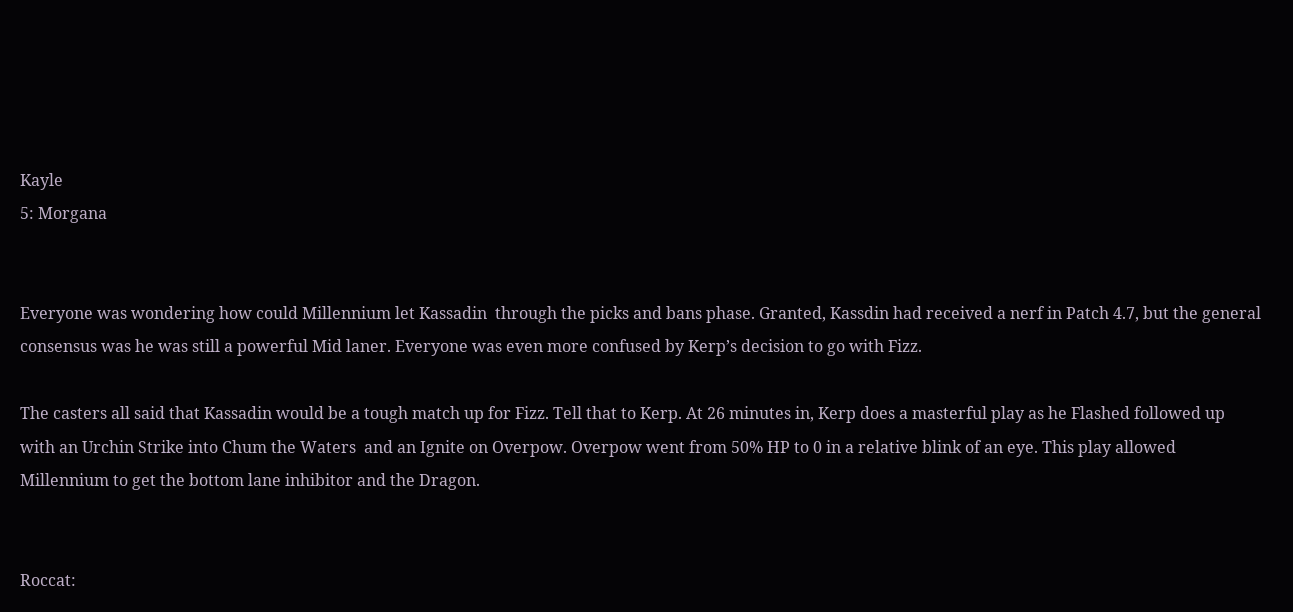Kayle
5: Morgana


Everyone was wondering how could Millennium let Kassadin  through the picks and bans phase. Granted, Kassdin had received a nerf in Patch 4.7, but the general consensus was he was still a powerful Mid laner. Everyone was even more confused by Kerp’s decision to go with Fizz.

The casters all said that Kassadin would be a tough match up for Fizz. Tell that to Kerp. At 26 minutes in, Kerp does a masterful play as he Flashed followed up with an Urchin Strike into Chum the Waters  and an Ignite on Overpow. Overpow went from 50% HP to 0 in a relative blink of an eye. This play allowed Millennium to get the bottom lane inhibitor and the Dragon.


Roccat: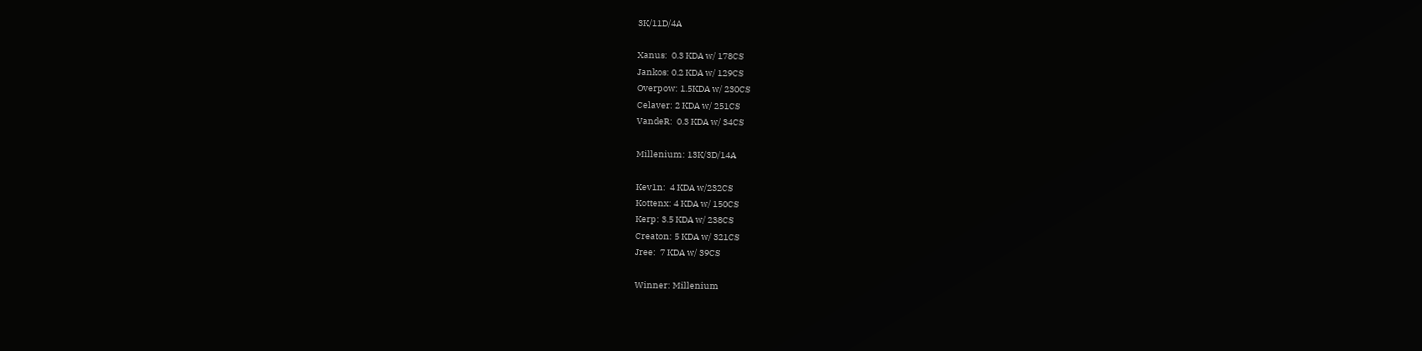3K/11D/4A

Xanus:  0.3 KDA w/ 178CS
Jankos: 0.2 KDA w/ 129CS
Overpow: 1.5KDA w/ 230CS
Celaver: 2 KDA w/ 251CS
VandeR:  0.3 KDA w/ 34CS

Millenium: 13K/3D/14A

Kev1n:  4 KDA w/232CS
Kottenx: 4 KDA w/ 150CS
Kerp: 3.5 KDA w/ 238CS
Creaton: 5 KDA w/ 321CS
Jree:  7 KDA w/ 39CS

Winner: Millenium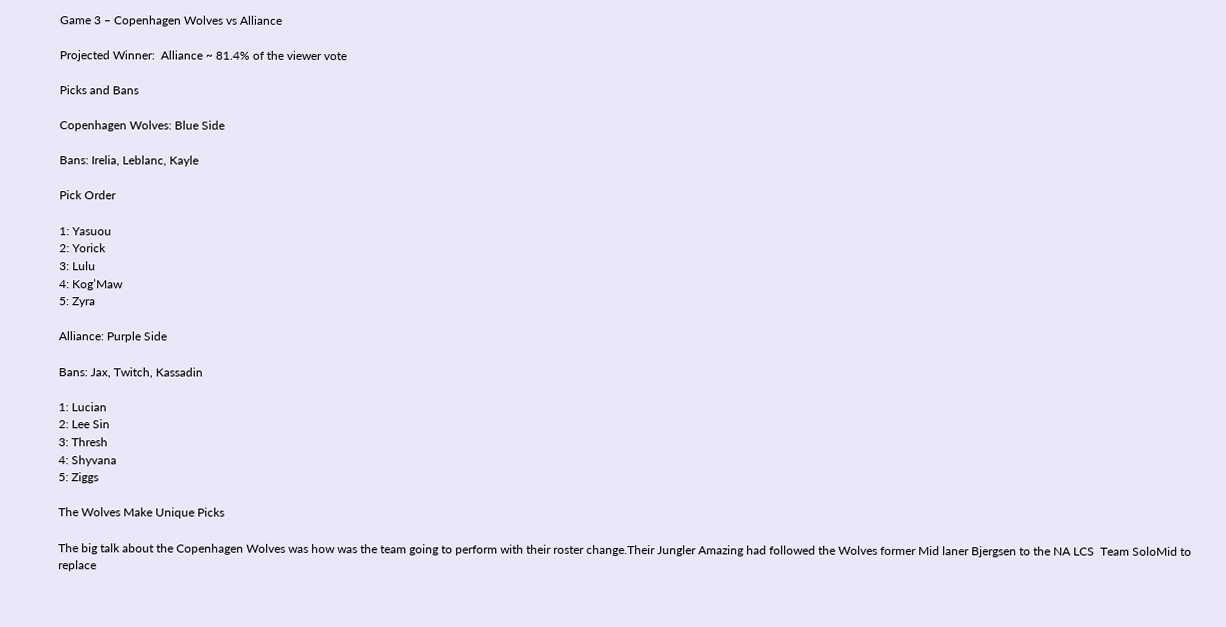Game 3 – Copenhagen Wolves vs Alliance

Projected Winner:  Alliance ~ 81.4% of the viewer vote

Picks and Bans

Copenhagen Wolves: Blue Side

Bans: Irelia, Leblanc, Kayle

Pick Order

1: Yasuou
2: Yorick
3: Lulu
4: Kog’Maw
5: Zyra

Alliance: Purple Side

Bans: Jax, Twitch, Kassadin

1: Lucian
2: Lee Sin
3: Thresh
4: Shyvana
5: Ziggs

The Wolves Make Unique Picks

The big talk about the Copenhagen Wolves was how was the team going to perform with their roster change.Their Jungler Amazing had followed the Wolves former Mid laner Bjergsen to the NA LCS  Team SoloMid to replace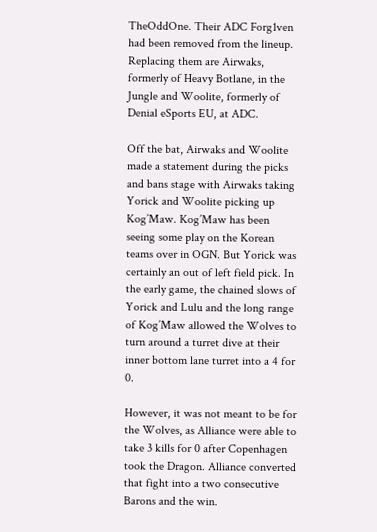TheOddOne. Their ADC Forg1ven had been removed from the lineup.  Replacing them are Airwaks, formerly of Heavy Botlane, in the Jungle and Woolite, formerly of Denial eSports EU, at ADC.

Off the bat, Airwaks and Woolite made a statement during the picks and bans stage with Airwaks taking Yorick and Woolite picking up Kog’Maw. Kog’Maw has been seeing some play on the Korean teams over in OGN. But Yorick was certainly an out of left field pick. In the early game, the chained slows of Yorick and Lulu and the long range of Kog’Maw allowed the Wolves to turn around a turret dive at their inner bottom lane turret into a 4 for 0.

However, it was not meant to be for the Wolves, as Alliance were able to take 3 kills for 0 after Copenhagen took the Dragon. Alliance converted that fight into a two consecutive Barons and the win.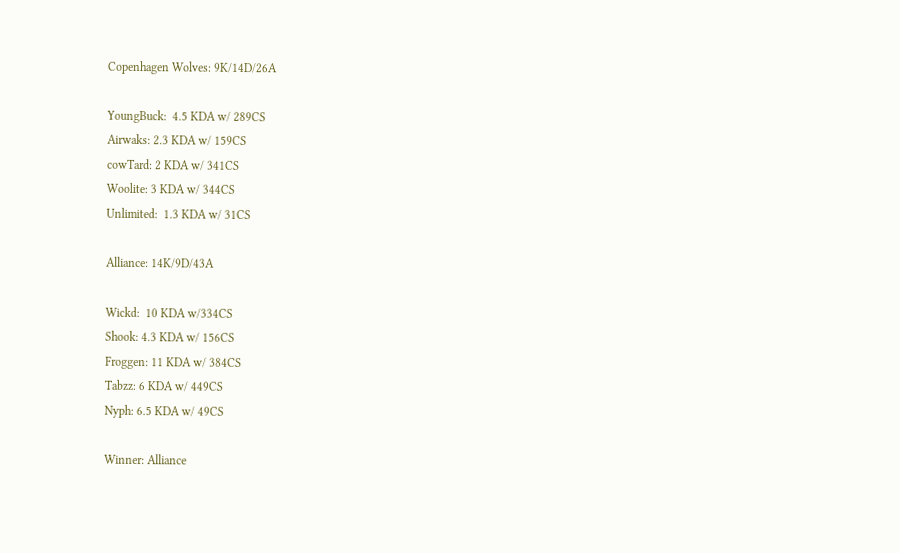Copenhagen Wolves: 9K/14D/26A

YoungBuck:  4.5 KDA w/ 289CS
Airwaks: 2.3 KDA w/ 159CS
cowTard: 2 KDA w/ 341CS
Woolite: 3 KDA w/ 344CS
Unlimited:  1.3 KDA w/ 31CS

Alliance: 14K/9D/43A

Wickd:  10 KDA w/334CS
Shook: 4.3 KDA w/ 156CS
Froggen: 11 KDA w/ 384CS
Tabzz: 6 KDA w/ 449CS
Nyph: 6.5 KDA w/ 49CS

Winner: Alliance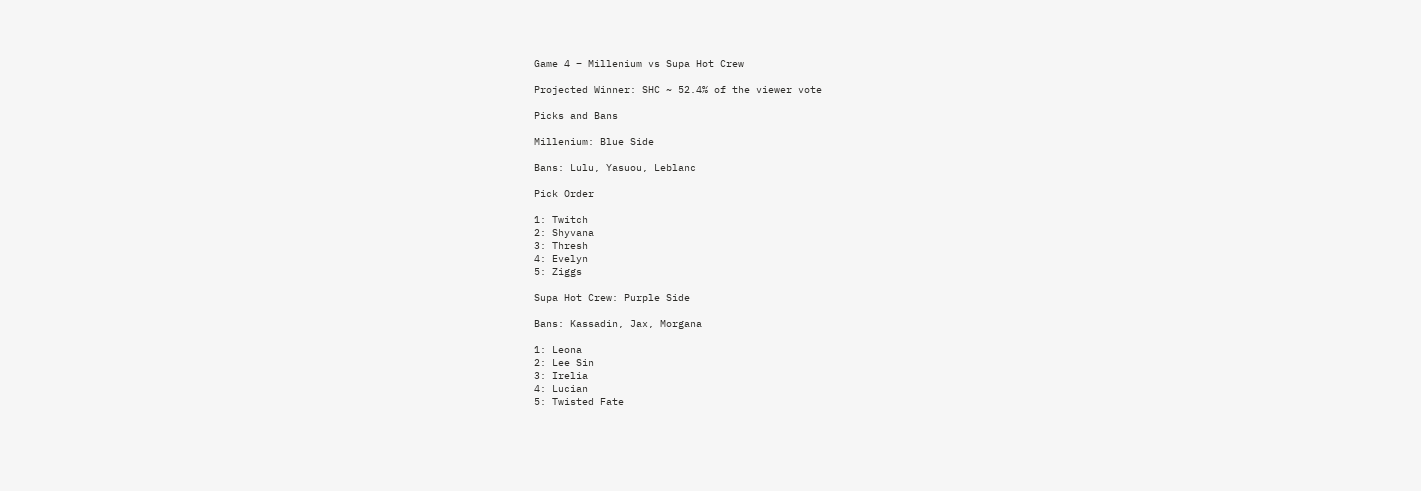Game 4 – Millenium vs Supa Hot Crew

Projected Winner: SHC ~ 52.4% of the viewer vote

Picks and Bans

Millenium: Blue Side

Bans: Lulu, Yasuou, Leblanc

Pick Order

1: Twitch
2: Shyvana
3: Thresh
4: Evelyn
5: Ziggs

Supa Hot Crew: Purple Side

Bans: Kassadin, Jax, Morgana

1: Leona
2: Lee Sin
3: Irelia
4: Lucian
5: Twisted Fate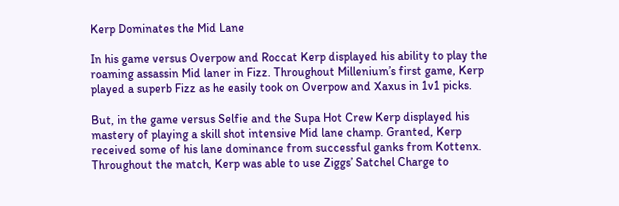Kerp Dominates the Mid Lane

In his game versus Overpow and Roccat Kerp displayed his ability to play the roaming assassin Mid laner in Fizz. Throughout Millenium’s first game, Kerp played a superb Fizz as he easily took on Overpow and Xaxus in 1v1 picks.

But, in the game versus Selfie and the Supa Hot Crew Kerp displayed his mastery of playing a skill shot intensive Mid lane champ. Granted, Kerp received some of his lane dominance from successful ganks from Kottenx. Throughout the match, Kerp was able to use Ziggs’ Satchel Charge to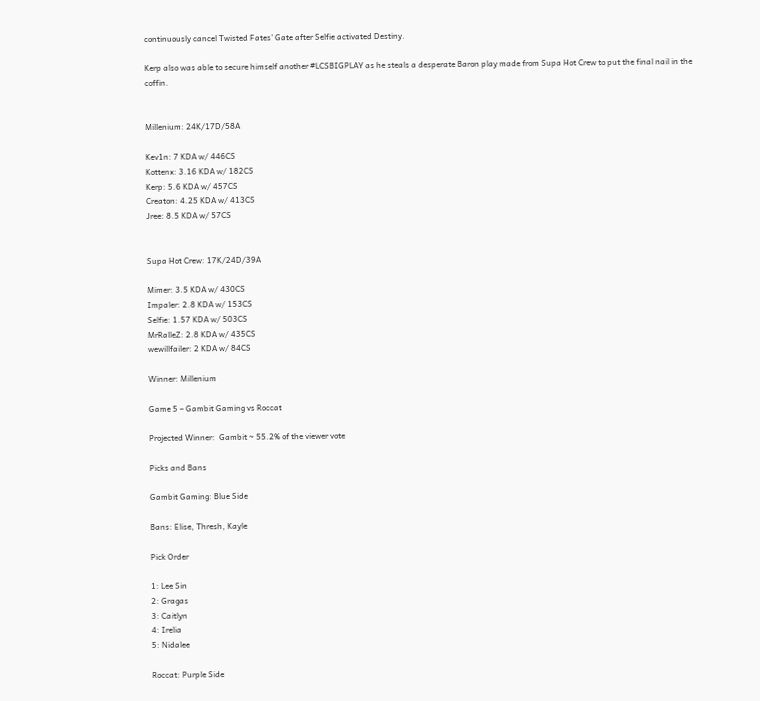continuously cancel Twisted Fates’ Gate after Selfie activated Destiny.

Kerp also was able to secure himself another #LCSBIGPLAY as he steals a desperate Baron play made from Supa Hot Crew to put the final nail in the coffin.


Millenium: 24K/17D/58A

Kev1n: 7 KDA w/ 446CS
Kottenx: 3.16 KDA w/ 182CS
Kerp: 5.6 KDA w/ 457CS
Creaton: 4.25 KDA w/ 413CS
Jree: 8.5 KDA w/ 57CS


Supa Hot Crew: 17K/24D/39A

Mimer: 3.5 KDA w/ 430CS
Impaler: 2.8 KDA w/ 153CS
Selfie: 1.57 KDA w/ 503CS
MrRalleZ: 2.8 KDA w/ 435CS
wewillfailer: 2 KDA w/ 84CS

Winner: Millenium

Game 5 – Gambit Gaming vs Roccat

Projected Winner:  Gambit ~ 55.2% of the viewer vote

Picks and Bans

Gambit Gaming: Blue Side

Bans: Elise, Thresh, Kayle

Pick Order

1: Lee Sin
2: Gragas
3: Caitlyn
4: Irelia
5: Nidalee

Roccat: Purple Side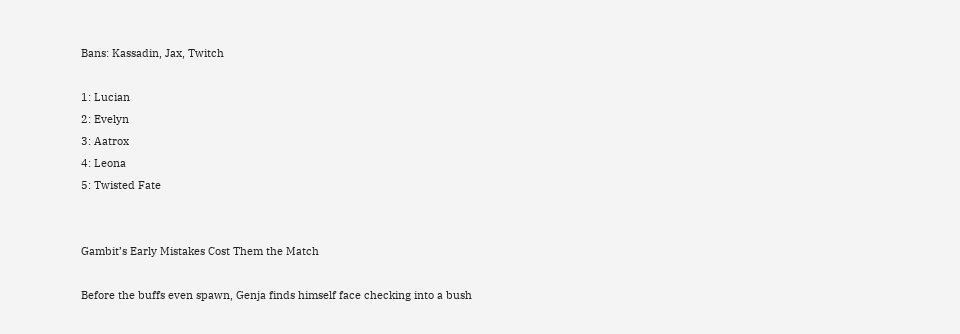Bans: Kassadin, Jax, Twitch

1: Lucian
2: Evelyn
3: Aatrox
4: Leona
5: Twisted Fate


Gambit’s Early Mistakes Cost Them the Match

Before the buffs even spawn, Genja finds himself face checking into a bush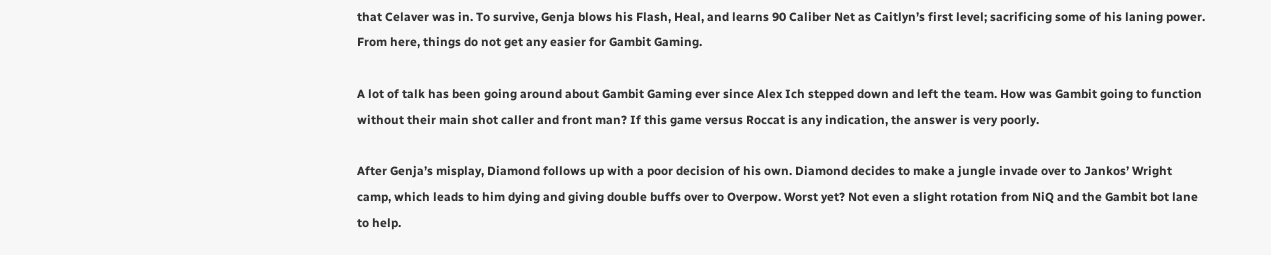that Celaver was in. To survive, Genja blows his Flash, Heal, and learns 90 Caliber Net as Caitlyn’s first level; sacrificing some of his laning power. From here, things do not get any easier for Gambit Gaming.

A lot of talk has been going around about Gambit Gaming ever since Alex Ich stepped down and left the team. How was Gambit going to function without their main shot caller and front man? If this game versus Roccat is any indication, the answer is very poorly.

After Genja’s misplay, Diamond follows up with a poor decision of his own. Diamond decides to make a jungle invade over to Jankos’ Wright camp, which leads to him dying and giving double buffs over to Overpow. Worst yet? Not even a slight rotation from NiQ and the Gambit bot lane to help.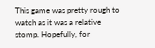This game was pretty rough to watch as it was a relative stomp. Hopefully, for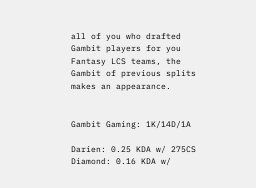all of you who drafted Gambit players for you Fantasy LCS teams, the Gambit of previous splits makes an appearance.


Gambit Gaming: 1K/14D/1A

Darien: 0.25 KDA w/ 275CS
Diamond: 0.16 KDA w/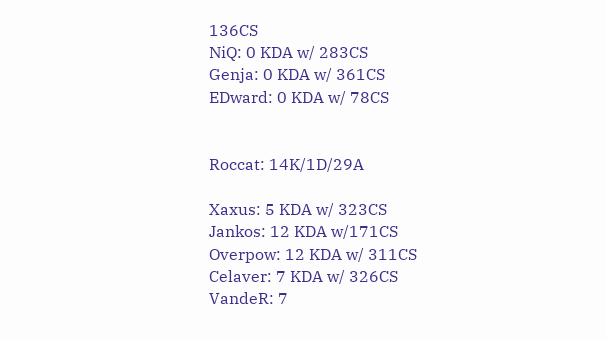136CS
NiQ: 0 KDA w/ 283CS
Genja: 0 KDA w/ 361CS
EDward: 0 KDA w/ 78CS


Roccat: 14K/1D/29A

Xaxus: 5 KDA w/ 323CS
Jankos: 12 KDA w/171CS
Overpow: 12 KDA w/ 311CS
Celaver: 7 KDA w/ 326CS
VandeR: 7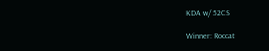KDA w/ 52CS

Winner: Roccat